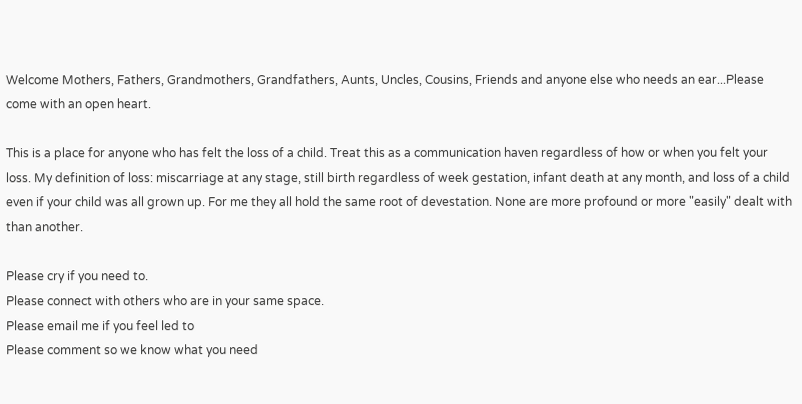Welcome Mothers, Fathers, Grandmothers, Grandfathers, Aunts, Uncles, Cousins, Friends and anyone else who needs an ear...Please come with an open heart.

This is a place for anyone who has felt the loss of a child. Treat this as a communication haven regardless of how or when you felt your loss. My definition of loss: miscarriage at any stage, still birth regardless of week gestation, infant death at any month, and loss of a child even if your child was all grown up. For me they all hold the same root of devestation. None are more profound or more "easily" dealt with than another.

Please cry if you need to.
Please connect with others who are in your same space.
Please email me if you feel led to
Please comment so we know what you need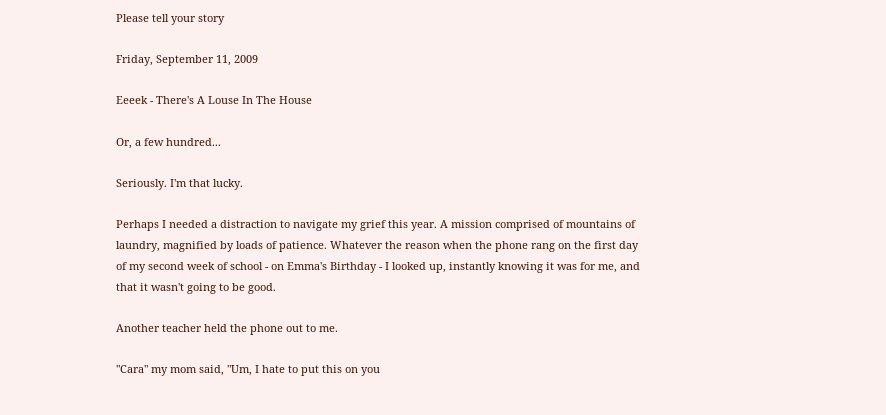Please tell your story

Friday, September 11, 2009

Eeeek - There's A Louse In The House

Or, a few hundred...

Seriously. I'm that lucky.

Perhaps I needed a distraction to navigate my grief this year. A mission comprised of mountains of laundry, magnified by loads of patience. Whatever the reason when the phone rang on the first day of my second week of school - on Emma's Birthday - I looked up, instantly knowing it was for me, and that it wasn't going to be good.

Another teacher held the phone out to me.

"Cara" my mom said, "Um, I hate to put this on you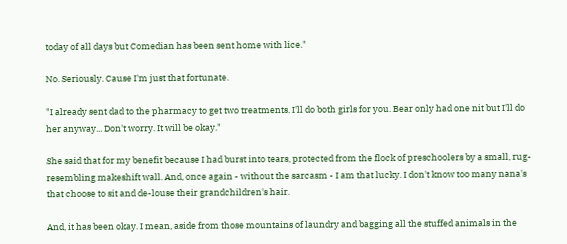today of all days but Comedian has been sent home with lice."

No. Seriously. Cause I'm just that fortunate.

"I already sent dad to the pharmacy to get two treatments. I'll do both girls for you. Bear only had one nit but I'll do her anyway... Don't worry. It will be okay."

She said that for my benefit because I had burst into tears, protected from the flock of preschoolers by a small, rug-resembling makeshift wall. And, once again - without the sarcasm - I am that lucky. I don't know too many nana's that choose to sit and de-louse their grandchildren's hair.

And, it has been okay. I mean, aside from those mountains of laundry and bagging all the stuffed animals in the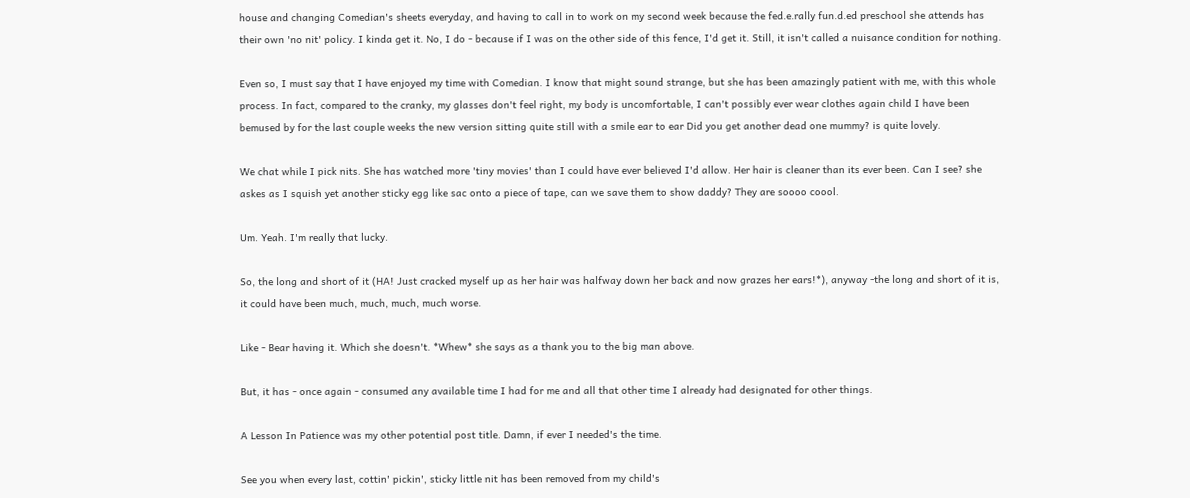house and changing Comedian's sheets everyday, and having to call in to work on my second week because the fed.e.rally fun.d.ed preschool she attends has their own 'no nit' policy. I kinda get it. No, I do - because if I was on the other side of this fence, I'd get it. Still, it isn't called a nuisance condition for nothing.

Even so, I must say that I have enjoyed my time with Comedian. I know that might sound strange, but she has been amazingly patient with me, with this whole process. In fact, compared to the cranky, my glasses don't feel right, my body is uncomfortable, I can't possibly ever wear clothes again child I have been bemused by for the last couple weeks the new version sitting quite still with a smile ear to ear Did you get another dead one mummy? is quite lovely.

We chat while I pick nits. She has watched more 'tiny movies' than I could have ever believed I'd allow. Her hair is cleaner than its ever been. Can I see? she askes as I squish yet another sticky egg like sac onto a piece of tape, can we save them to show daddy? They are soooo coool.

Um. Yeah. I'm really that lucky.

So, the long and short of it (HA! Just cracked myself up as her hair was halfway down her back and now grazes her ears!*), anyway -the long and short of it is, it could have been much, much, much, much worse.

Like - Bear having it. Which she doesn't. *Whew* she says as a thank you to the big man above.

But, it has - once again - consumed any available time I had for me and all that other time I already had designated for other things.

A Lesson In Patience was my other potential post title. Damn, if ever I needed's the time.

See you when every last, cottin' pickin', sticky little nit has been removed from my child's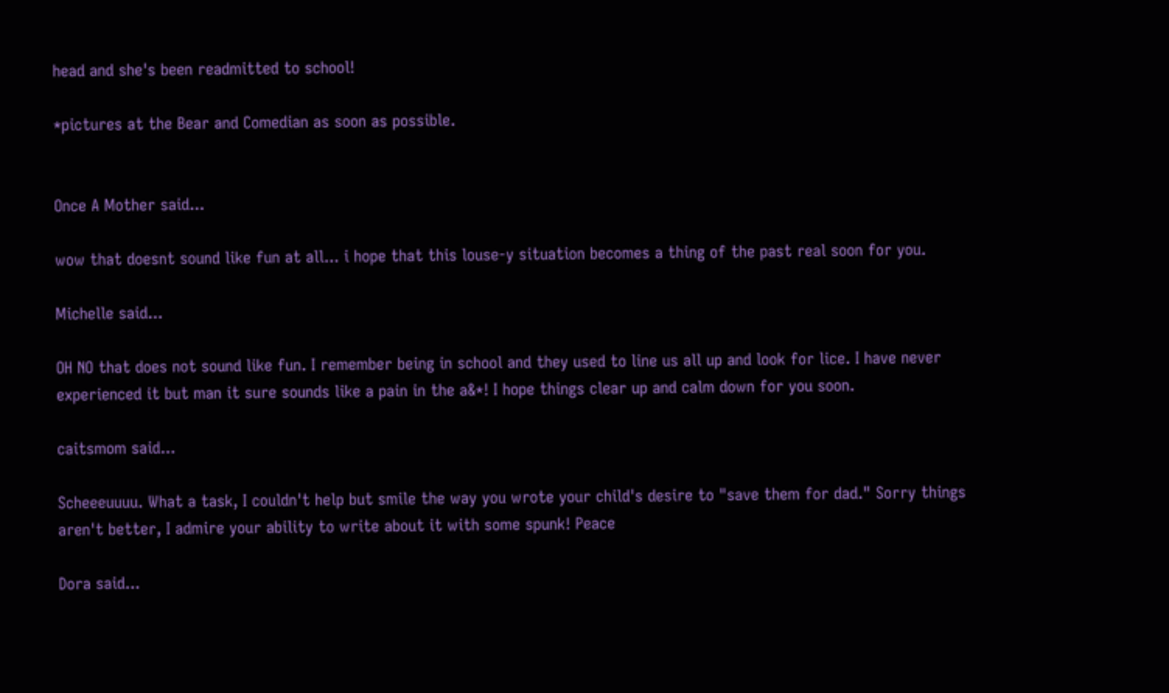head and she's been readmitted to school!

*pictures at the Bear and Comedian as soon as possible.


Once A Mother said...

wow that doesnt sound like fun at all... i hope that this louse-y situation becomes a thing of the past real soon for you.

Michelle said...

OH NO that does not sound like fun. I remember being in school and they used to line us all up and look for lice. I have never experienced it but man it sure sounds like a pain in the a&*! I hope things clear up and calm down for you soon.

caitsmom said...

Scheeeuuuu. What a task, I couldn't help but smile the way you wrote your child's desire to "save them for dad." Sorry things aren't better, I admire your ability to write about it with some spunk! Peace

Dora said...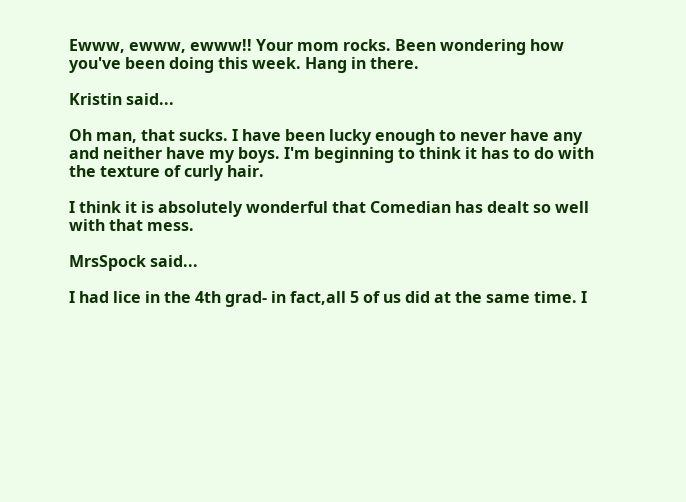Ewww, ewww, ewww!! Your mom rocks. Been wondering how you've been doing this week. Hang in there.

Kristin said...

Oh man, that sucks. I have been lucky enough to never have any and neither have my boys. I'm beginning to think it has to do with the texture of curly hair.

I think it is absolutely wonderful that Comedian has dealt so well with that mess.

MrsSpock said...

I had lice in the 4th grad- in fact,all 5 of us did at the same time. I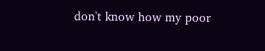don't know how my poor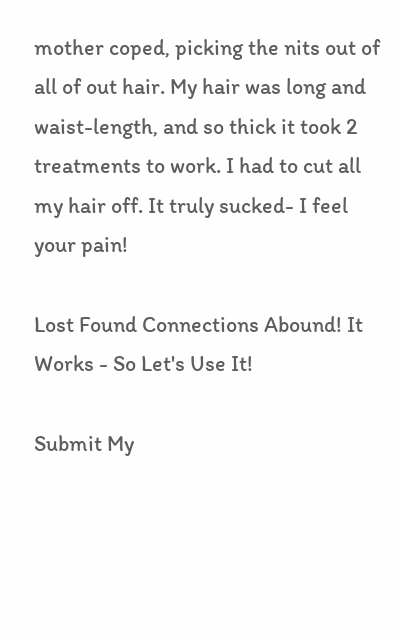mother coped, picking the nits out of all of out hair. My hair was long and waist-length, and so thick it took 2 treatments to work. I had to cut all my hair off. It truly sucked- I feel your pain!

Lost Found Connections Abound! It Works - So Let's Use It!

Submit My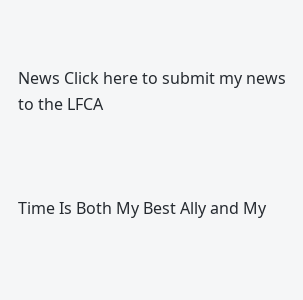News Click here to submit my news to the LFCA



Time Is Both My Best Ally and My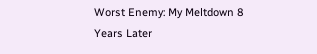Worst Enemy: My Meltdown 8 Years Later